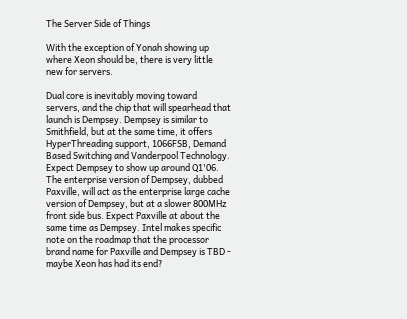The Server Side of Things

With the exception of Yonah showing up where Xeon should be, there is very little new for servers.

Dual core is inevitably moving toward servers, and the chip that will spearhead that launch is Dempsey. Dempsey is similar to Smithfield, but at the same time, it offers HyperThreading support, 1066FSB, Demand Based Switching and Vanderpool Technology. Expect Dempsey to show up around Q1'06. The enterprise version of Dempsey, dubbed Paxville, will act as the enterprise large cache version of Dempsey, but at a slower 800MHz front side bus. Expect Paxville at about the same time as Dempsey. Intel makes specific note on the roadmap that the processor brand name for Paxville and Dempsey is TBD - maybe Xeon has had its end?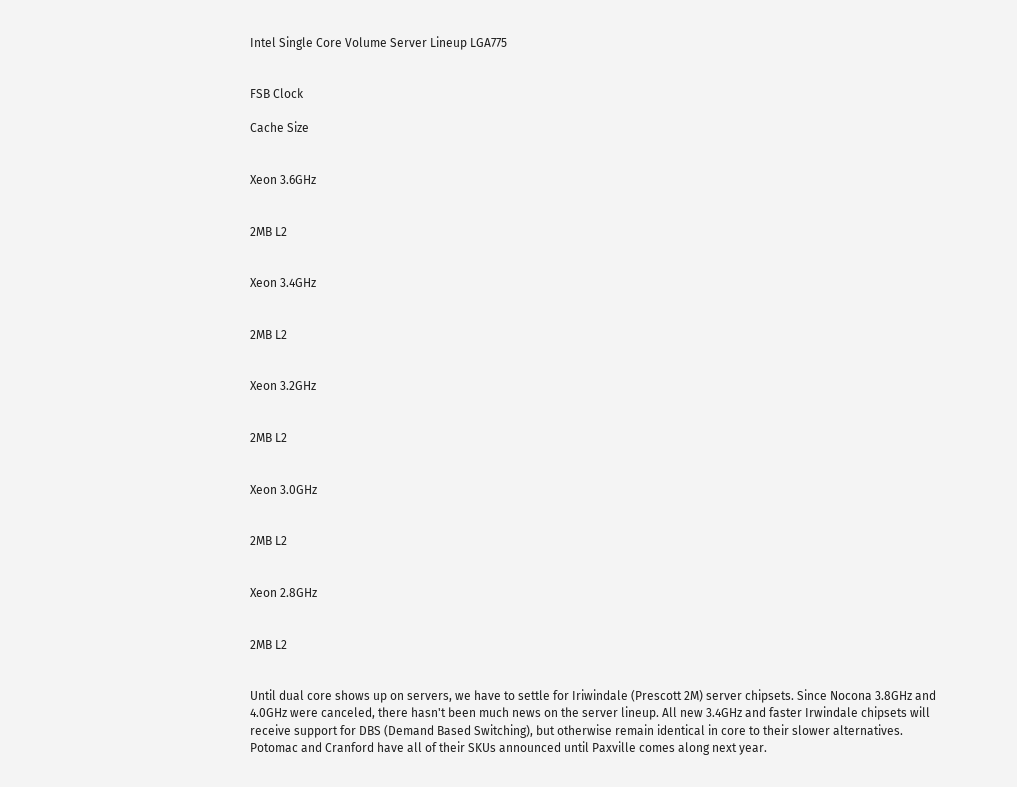Intel Single Core Volume Server Lineup LGA775


FSB Clock

Cache Size


Xeon 3.6GHz


2MB L2


Xeon 3.4GHz


2MB L2


Xeon 3.2GHz


2MB L2


Xeon 3.0GHz


2MB L2


Xeon 2.8GHz


2MB L2


Until dual core shows up on servers, we have to settle for Iriwindale (Prescott 2M) server chipsets. Since Nocona 3.8GHz and 4.0GHz were canceled, there hasn't been much news on the server lineup. All new 3.4GHz and faster Irwindale chipsets will receive support for DBS (Demand Based Switching), but otherwise remain identical in core to their slower alternatives. Potomac and Cranford have all of their SKUs announced until Paxville comes along next year.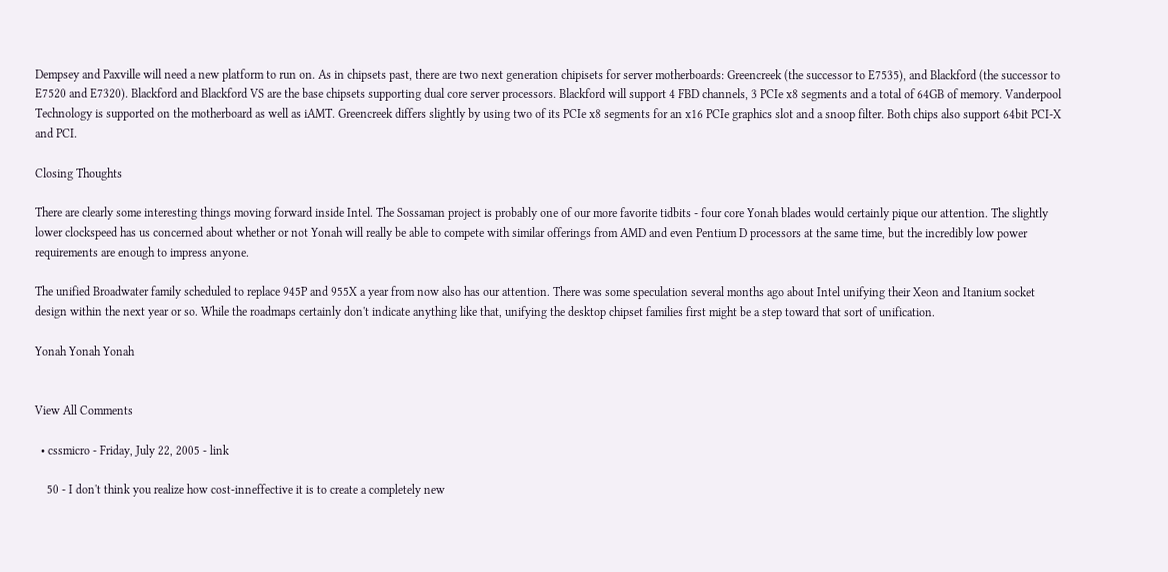Dempsey and Paxville will need a new platform to run on. As in chipsets past, there are two next generation chipisets for server motherboards: Greencreek (the successor to E7535), and Blackford (the successor to E7520 and E7320). Blackford and Blackford VS are the base chipsets supporting dual core server processors. Blackford will support 4 FBD channels, 3 PCIe x8 segments and a total of 64GB of memory. Vanderpool Technology is supported on the motherboard as well as iAMT. Greencreek differs slightly by using two of its PCIe x8 segments for an x16 PCIe graphics slot and a snoop filter. Both chips also support 64bit PCI-X and PCI.

Closing Thoughts

There are clearly some interesting things moving forward inside Intel. The Sossaman project is probably one of our more favorite tidbits - four core Yonah blades would certainly pique our attention. The slightly lower clockspeed has us concerned about whether or not Yonah will really be able to compete with similar offerings from AMD and even Pentium D processors at the same time, but the incredibly low power requirements are enough to impress anyone.

The unified Broadwater family scheduled to replace 945P and 955X a year from now also has our attention. There was some speculation several months ago about Intel unifying their Xeon and Itanium socket design within the next year or so. While the roadmaps certainly don't indicate anything like that, unifying the desktop chipset families first might be a step toward that sort of unification.

Yonah Yonah Yonah


View All Comments

  • cssmicro - Friday, July 22, 2005 - link

    50 - I don't think you realize how cost-inneffective it is to create a completely new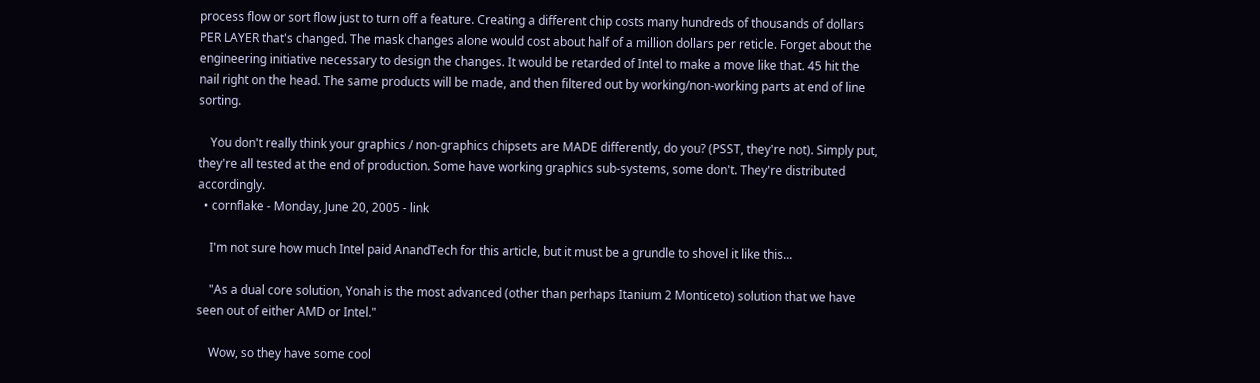process flow or sort flow just to turn off a feature. Creating a different chip costs many hundreds of thousands of dollars PER LAYER that's changed. The mask changes alone would cost about half of a million dollars per reticle. Forget about the engineering initiative necessary to design the changes. It would be retarded of Intel to make a move like that. 45 hit the nail right on the head. The same products will be made, and then filtered out by working/non-working parts at end of line sorting.

    You don't really think your graphics / non-graphics chipsets are MADE differently, do you? (PSST, they're not). Simply put, they're all tested at the end of production. Some have working graphics sub-systems, some don't. They're distributed accordingly.
  • cornflake - Monday, June 20, 2005 - link

    I'm not sure how much Intel paid AnandTech for this article, but it must be a grundle to shovel it like this...

    "As a dual core solution, Yonah is the most advanced (other than perhaps Itanium 2 Monticeto) solution that we have seen out of either AMD or Intel."

    Wow, so they have some cool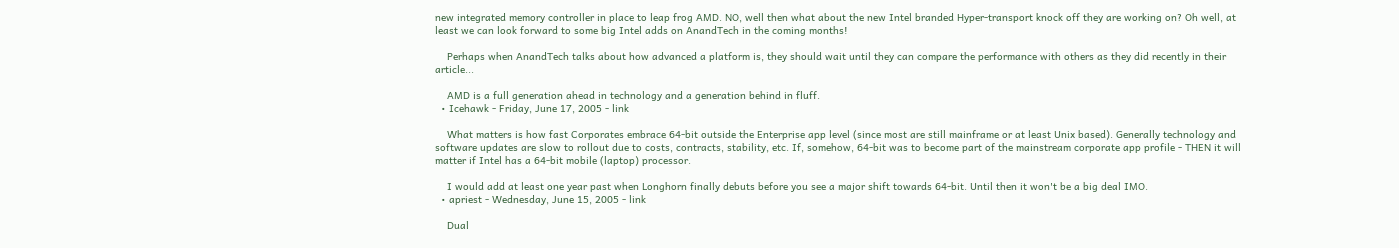new integrated memory controller in place to leap frog AMD. NO, well then what about the new Intel branded Hyper-transport knock off they are working on? Oh well, at least we can look forward to some big Intel adds on AnandTech in the coming months!

    Perhaps when AnandTech talks about how advanced a platform is, they should wait until they can compare the performance with others as they did recently in their article...

    AMD is a full generation ahead in technology and a generation behind in fluff.
  • Icehawk - Friday, June 17, 2005 - link

    What matters is how fast Corporates embrace 64-bit outside the Enterprise app level (since most are still mainframe or at least Unix based). Generally technology and software updates are slow to rollout due to costs, contracts, stability, etc. If, somehow, 64-bit was to become part of the mainstream corporate app profile - THEN it will matter if Intel has a 64-bit mobile (laptop) processor.

    I would add at least one year past when Longhorn finally debuts before you see a major shift towards 64-bit. Until then it won't be a big deal IMO.
  • apriest - Wednesday, June 15, 2005 - link

    Dual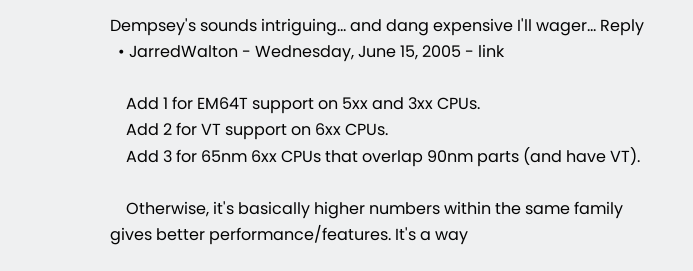Dempsey's sounds intriguing... and dang expensive I'll wager... Reply
  • JarredWalton - Wednesday, June 15, 2005 - link

    Add 1 for EM64T support on 5xx and 3xx CPUs.
    Add 2 for VT support on 6xx CPUs.
    Add 3 for 65nm 6xx CPUs that overlap 90nm parts (and have VT).

    Otherwise, it's basically higher numbers within the same family gives better performance/features. It's a way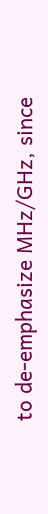to de-emphasize MHz/GHz, since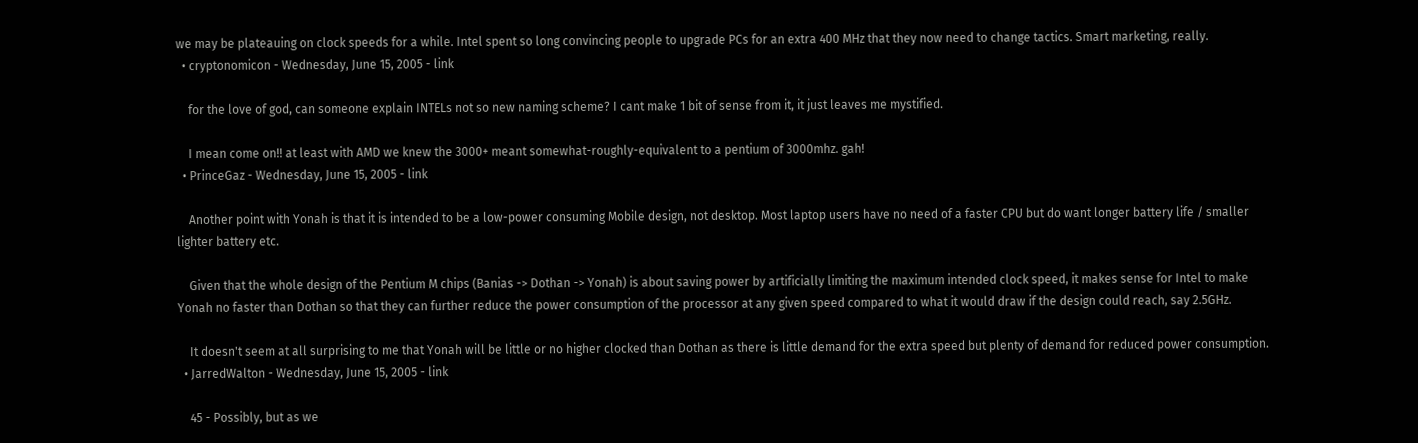we may be plateauing on clock speeds for a while. Intel spent so long convincing people to upgrade PCs for an extra 400 MHz that they now need to change tactics. Smart marketing, really.
  • cryptonomicon - Wednesday, June 15, 2005 - link

    for the love of god, can someone explain INTELs not so new naming scheme? I cant make 1 bit of sense from it, it just leaves me mystified.

    I mean come on!! at least with AMD we knew the 3000+ meant somewhat-roughly-equivalent to a pentium of 3000mhz. gah!
  • PrinceGaz - Wednesday, June 15, 2005 - link

    Another point with Yonah is that it is intended to be a low-power consuming Mobile design, not desktop. Most laptop users have no need of a faster CPU but do want longer battery life / smaller lighter battery etc.

    Given that the whole design of the Pentium M chips (Banias -> Dothan -> Yonah) is about saving power by artificially limiting the maximum intended clock speed, it makes sense for Intel to make Yonah no faster than Dothan so that they can further reduce the power consumption of the processor at any given speed compared to what it would draw if the design could reach, say 2.5GHz.

    It doesn't seem at all surprising to me that Yonah will be little or no higher clocked than Dothan as there is little demand for the extra speed but plenty of demand for reduced power consumption.
  • JarredWalton - Wednesday, June 15, 2005 - link

    45 - Possibly, but as we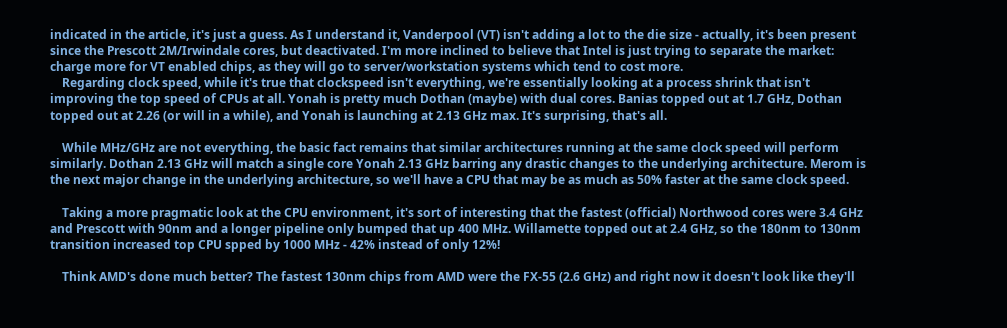indicated in the article, it's just a guess. As I understand it, Vanderpool (VT) isn't adding a lot to the die size - actually, it's been present since the Prescott 2M/Irwindale cores, but deactivated. I'm more inclined to believe that Intel is just trying to separate the market: charge more for VT enabled chips, as they will go to server/workstation systems which tend to cost more.
    Regarding clock speed, while it's true that clockspeed isn't everything, we're essentially looking at a process shrink that isn't improving the top speed of CPUs at all. Yonah is pretty much Dothan (maybe) with dual cores. Banias topped out at 1.7 GHz, Dothan topped out at 2.26 (or will in a while), and Yonah is launching at 2.13 GHz max. It's surprising, that's all.

    While MHz/GHz are not everything, the basic fact remains that similar architectures running at the same clock speed will perform similarly. Dothan 2.13 GHz will match a single core Yonah 2.13 GHz barring any drastic changes to the underlying architecture. Merom is the next major change in the underlying architecture, so we'll have a CPU that may be as much as 50% faster at the same clock speed.

    Taking a more pragmatic look at the CPU environment, it's sort of interesting that the fastest (official) Northwood cores were 3.4 GHz and Prescott with 90nm and a longer pipeline only bumped that up 400 MHz. Willamette topped out at 2.4 GHz, so the 180nm to 130nm transition increased top CPU spped by 1000 MHz - 42% instead of only 12%!

    Think AMD's done much better? The fastest 130nm chips from AMD were the FX-55 (2.6 GHz) and right now it doesn't look like they'll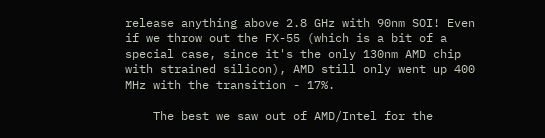release anything above 2.8 GHz with 90nm SOI! Even if we throw out the FX-55 (which is a bit of a special case, since it's the only 130nm AMD chip with strained silicon), AMD still only went up 400 MHz with the transition - 17%.

    The best we saw out of AMD/Intel for the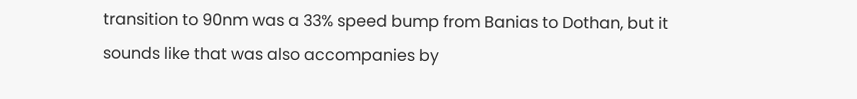transition to 90nm was a 33% speed bump from Banias to Dothan, but it sounds like that was also accompanies by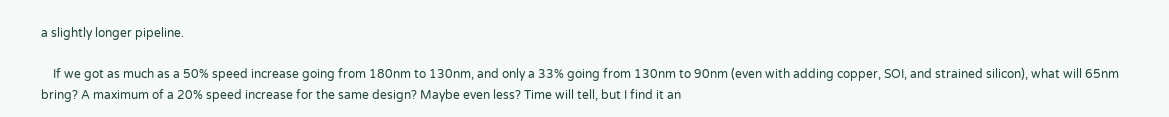a slightly longer pipeline.

    If we got as much as a 50% speed increase going from 180nm to 130nm, and only a 33% going from 130nm to 90nm (even with adding copper, SOI, and strained silicon), what will 65nm bring? A maximum of a 20% speed increase for the same design? Maybe even less? Time will tell, but I find it an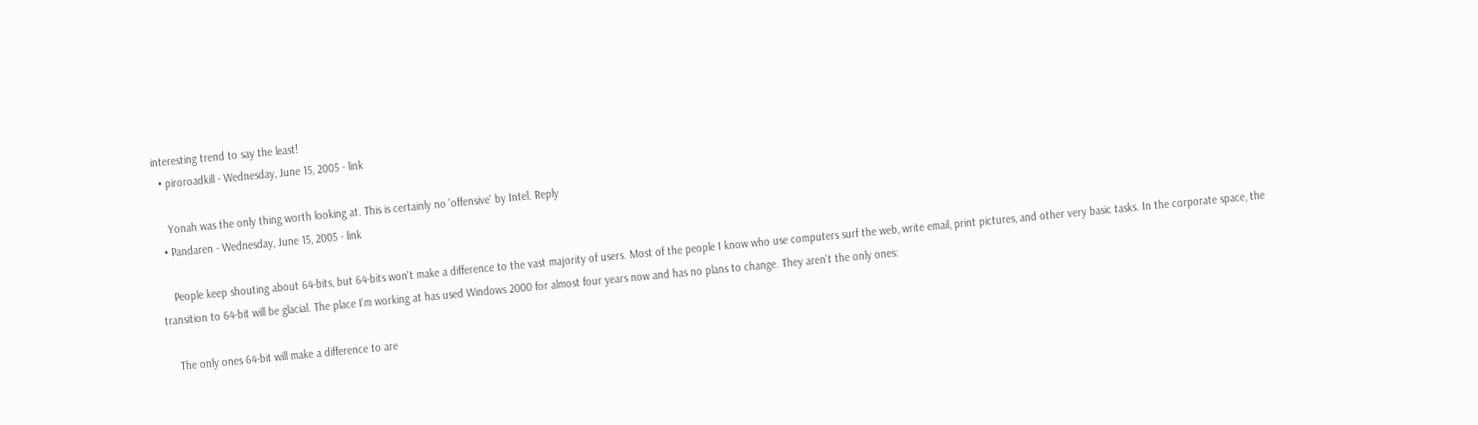interesting trend to say the least!
  • piroroadkill - Wednesday, June 15, 2005 - link

    Yonah was the only thing worth looking at. This is certainly no 'offensive' by Intel. Reply
  • Pandaren - Wednesday, June 15, 2005 - link

    People keep shouting about 64-bits, but 64-bits won't make a difference to the vast majority of users. Most of the people I know who use computers surf the web, write email, print pictures, and other very basic tasks. In the corporate space, the transition to 64-bit will be glacial. The place I'm working at has used Windows 2000 for almost four years now and has no plans to change. They aren't the only ones:

    The only ones 64-bit will make a difference to are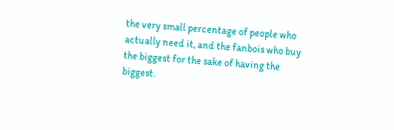the very small percentage of people who actually need it, and the fanbois who buy the biggest for the sake of having the biggest.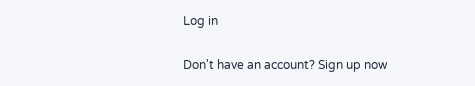Log in

Don't have an account? Sign up now